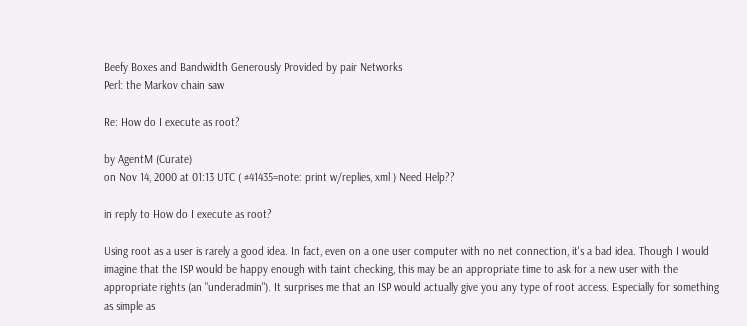Beefy Boxes and Bandwidth Generously Provided by pair Networks
Perl: the Markov chain saw

Re: How do I execute as root?

by AgentM (Curate)
on Nov 14, 2000 at 01:13 UTC ( #41435=note: print w/replies, xml ) Need Help??

in reply to How do I execute as root?

Using root as a user is rarely a good idea. In fact, even on a one user computer with no net connection, it's a bad idea. Though I would imagine that the ISP would be happy enough with taint checking, this may be an appropriate time to ask for a new user with the appropriate rights (an "underadmin"). It surprises me that an ISP would actually give you any type of root access. Especially for something as simple as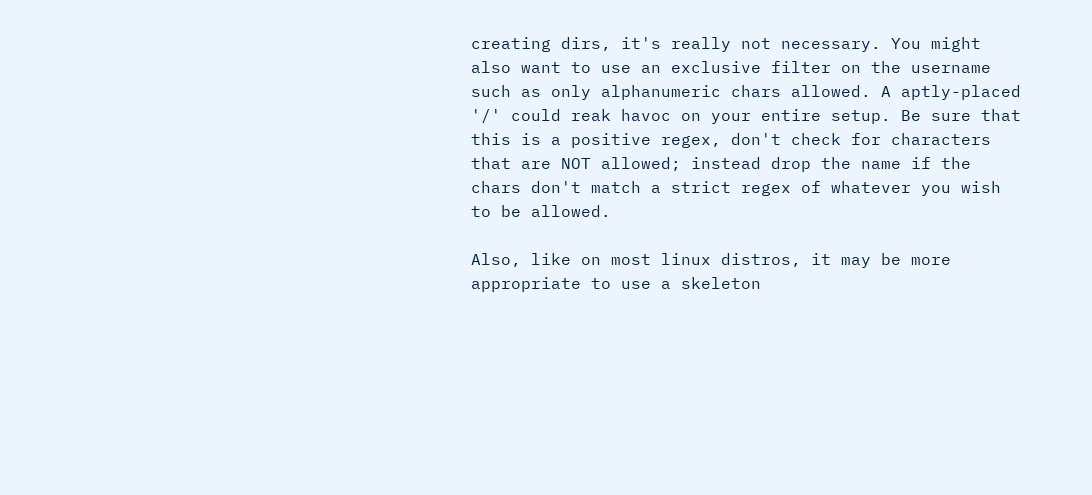creating dirs, it's really not necessary. You might also want to use an exclusive filter on the username such as only alphanumeric chars allowed. A aptly-placed '/' could reak havoc on your entire setup. Be sure that this is a positive regex, don't check for characters that are NOT allowed; instead drop the name if the chars don't match a strict regex of whatever you wish to be allowed.

Also, like on most linux distros, it may be more appropriate to use a skeleton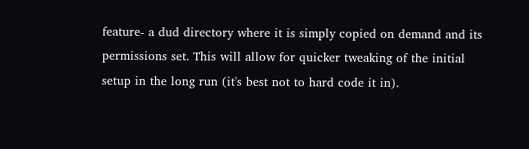feature- a dud directory where it is simply copied on demand and its permissions set. This will allow for quicker tweaking of the initial setup in the long run (it's best not to hard code it in).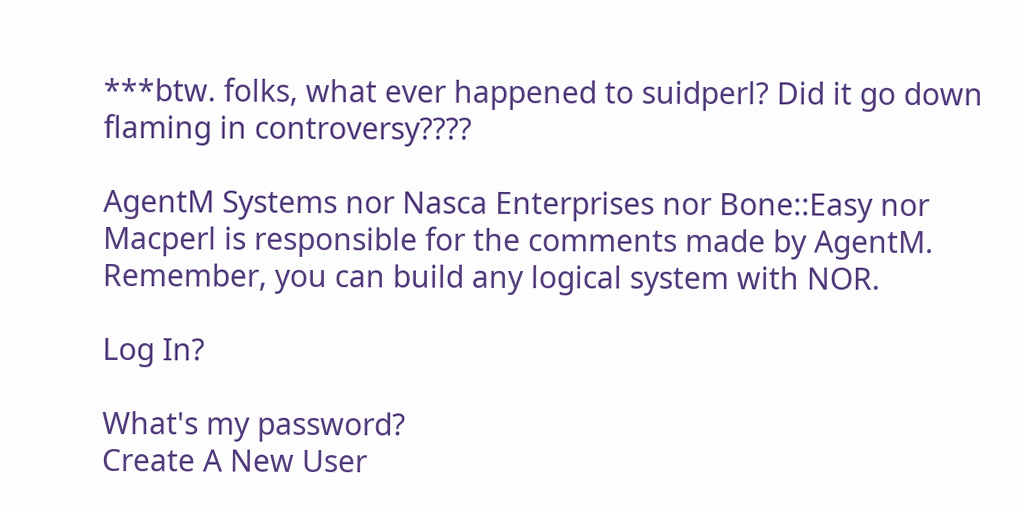***btw. folks, what ever happened to suidperl? Did it go down flaming in controversy????

AgentM Systems nor Nasca Enterprises nor Bone::Easy nor Macperl is responsible for the comments made by AgentM. Remember, you can build any logical system with NOR.

Log In?

What's my password?
Create A New User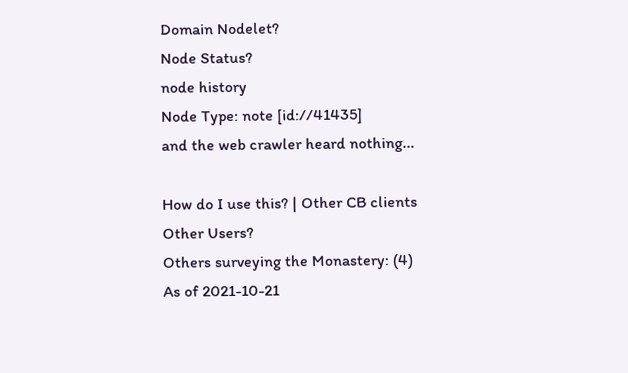Domain Nodelet?
Node Status?
node history
Node Type: note [id://41435]
and the web crawler heard nothing...

How do I use this? | Other CB clients
Other Users?
Others surveying the Monastery: (4)
As of 2021-10-21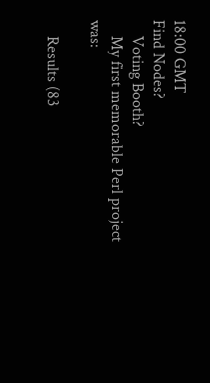18:00 GMT
Find Nodes?
    Voting Booth?
    My first memorable Perl project was:

    Results (83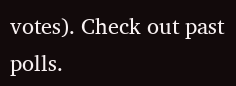votes). Check out past polls.